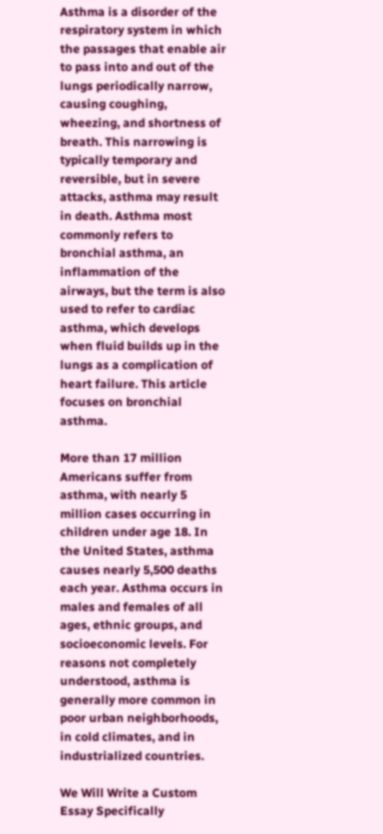Asthma is a disorder of the respiratory system in which the passages that enable air to pass into and out of the lungs periodically narrow, causing coughing, wheezing, and shortness of breath. This narrowing is typically temporary and reversible, but in severe attacks, asthma may result in death. Asthma most commonly refers to bronchial asthma, an inflammation of the airways, but the term is also used to refer to cardiac asthma, which develops when fluid builds up in the lungs as a complication of heart failure. This article focuses on bronchial asthma.

More than 17 million Americans suffer from asthma, with nearly 5 million cases occurring in children under age 18. In the United States, asthma causes nearly 5,500 deaths each year. Asthma occurs in males and females of all ages, ethnic groups, and socioeconomic levels. For reasons not completely understood, asthma is generally more common in poor urban neighborhoods, in cold climates, and in industrialized countries.

We Will Write a Custom Essay Specifically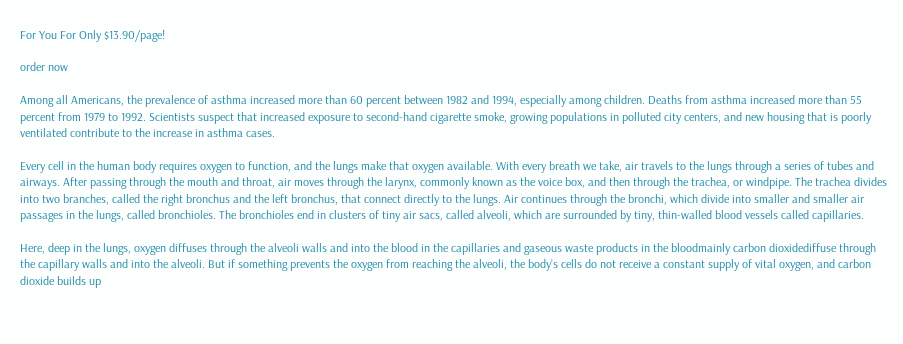For You For Only $13.90/page!

order now

Among all Americans, the prevalence of asthma increased more than 60 percent between 1982 and 1994, especially among children. Deaths from asthma increased more than 55 percent from 1979 to 1992. Scientists suspect that increased exposure to second-hand cigarette smoke, growing populations in polluted city centers, and new housing that is poorly ventilated contribute to the increase in asthma cases.

Every cell in the human body requires oxygen to function, and the lungs make that oxygen available. With every breath we take, air travels to the lungs through a series of tubes and airways. After passing through the mouth and throat, air moves through the larynx, commonly known as the voice box, and then through the trachea, or windpipe. The trachea divides into two branches, called the right bronchus and the left bronchus, that connect directly to the lungs. Air continues through the bronchi, which divide into smaller and smaller air passages in the lungs, called bronchioles. The bronchioles end in clusters of tiny air sacs, called alveoli, which are surrounded by tiny, thin-walled blood vessels called capillaries.

Here, deep in the lungs, oxygen diffuses through the alveoli walls and into the blood in the capillaries and gaseous waste products in the bloodmainly carbon dioxidediffuse through the capillary walls and into the alveoli. But if something prevents the oxygen from reaching the alveoli, the body’s cells do not receive a constant supply of vital oxygen, and carbon dioxide builds up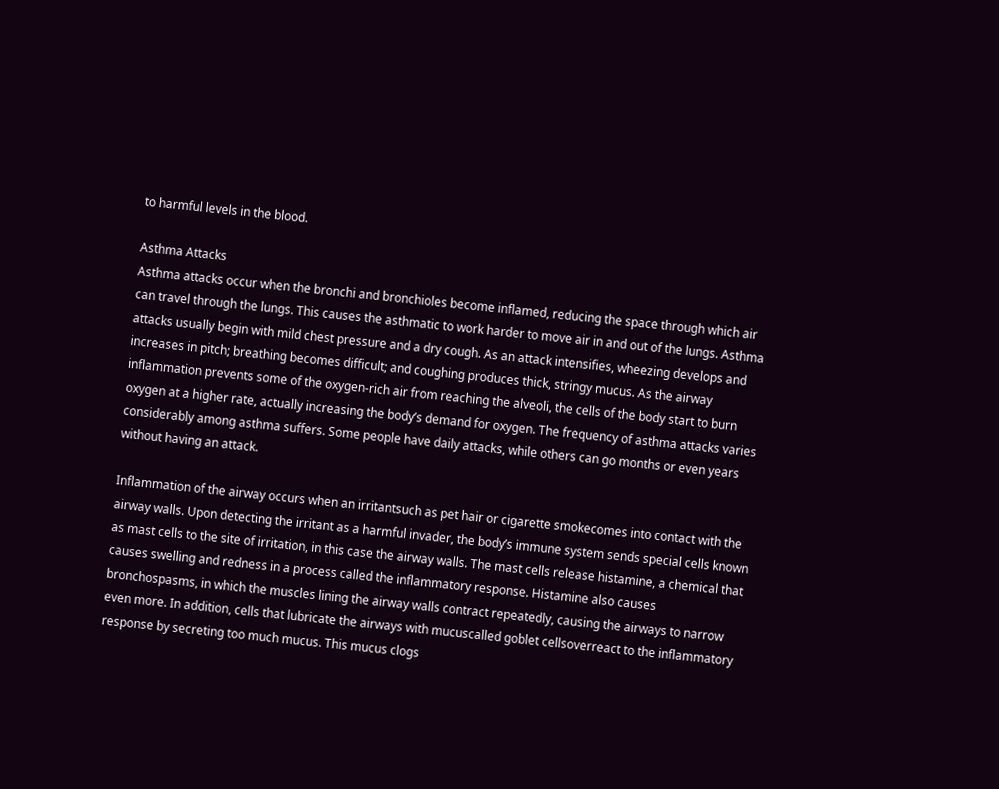to harmful levels in the blood.

Asthma Attacks
Asthma attacks occur when the bronchi and bronchioles become inflamed, reducing the space through which air can travel through the lungs. This causes the asthmatic to work harder to move air in and out of the lungs. Asthma attacks usually begin with mild chest pressure and a dry cough. As an attack intensifies, wheezing develops and increases in pitch; breathing becomes difficult; and coughing produces thick, stringy mucus. As the airway inflammation prevents some of the oxygen-rich air from reaching the alveoli, the cells of the body start to burn oxygen at a higher rate, actually increasing the body’s demand for oxygen. The frequency of asthma attacks varies considerably among asthma suffers. Some people have daily attacks, while others can go months or even years without having an attack.

Inflammation of the airway occurs when an irritantsuch as pet hair or cigarette smokecomes into contact with the airway walls. Upon detecting the irritant as a harmful invader, the body’s immune system sends special cells known as mast cells to the site of irritation, in this case the airway walls. The mast cells release histamine, a chemical that causes swelling and redness in a process called the inflammatory response. Histamine also causes bronchospasms, in which the muscles lining the airway walls contract repeatedly, causing the airways to narrow even more. In addition, cells that lubricate the airways with mucuscalled goblet cellsoverreact to the inflammatory response by secreting too much mucus. This mucus clogs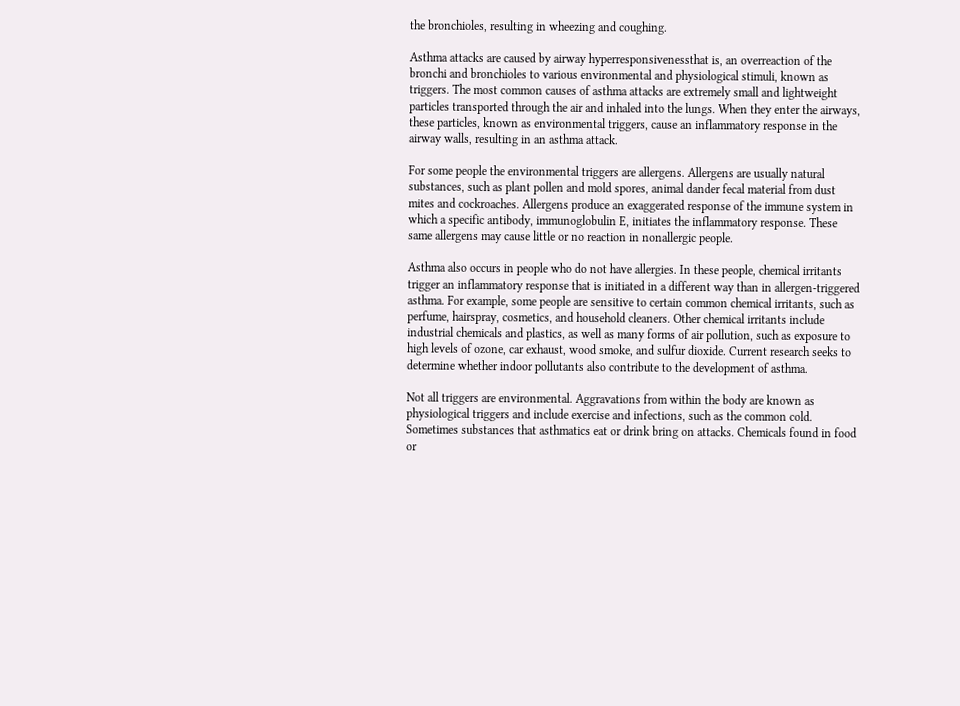the bronchioles, resulting in wheezing and coughing.

Asthma attacks are caused by airway hyperresponsivenessthat is, an overreaction of the bronchi and bronchioles to various environmental and physiological stimuli, known as triggers. The most common causes of asthma attacks are extremely small and lightweight particles transported through the air and inhaled into the lungs. When they enter the airways, these particles, known as environmental triggers, cause an inflammatory response in the airway walls, resulting in an asthma attack.

For some people the environmental triggers are allergens. Allergens are usually natural substances, such as plant pollen and mold spores, animal dander fecal material from dust mites and cockroaches. Allergens produce an exaggerated response of the immune system in which a specific antibody, immunoglobulin E, initiates the inflammatory response. These same allergens may cause little or no reaction in nonallergic people.

Asthma also occurs in people who do not have allergies. In these people, chemical irritants trigger an inflammatory response that is initiated in a different way than in allergen-triggered asthma. For example, some people are sensitive to certain common chemical irritants, such as perfume, hairspray, cosmetics, and household cleaners. Other chemical irritants include industrial chemicals and plastics, as well as many forms of air pollution, such as exposure to high levels of ozone, car exhaust, wood smoke, and sulfur dioxide. Current research seeks to determine whether indoor pollutants also contribute to the development of asthma.

Not all triggers are environmental. Aggravations from within the body are known as physiological triggers and include exercise and infections, such as the common cold. Sometimes substances that asthmatics eat or drink bring on attacks. Chemicals found in food or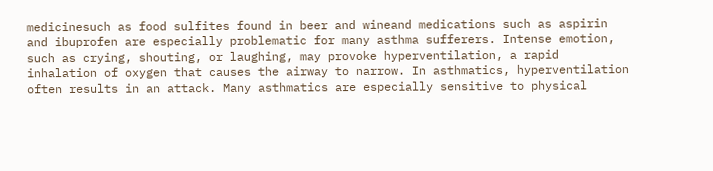medicinesuch as food sulfites found in beer and wineand medications such as aspirin and ibuprofen are especially problematic for many asthma sufferers. Intense emotion, such as crying, shouting, or laughing, may provoke hyperventilation, a rapid inhalation of oxygen that causes the airway to narrow. In asthmatics, hyperventilation often results in an attack. Many asthmatics are especially sensitive to physical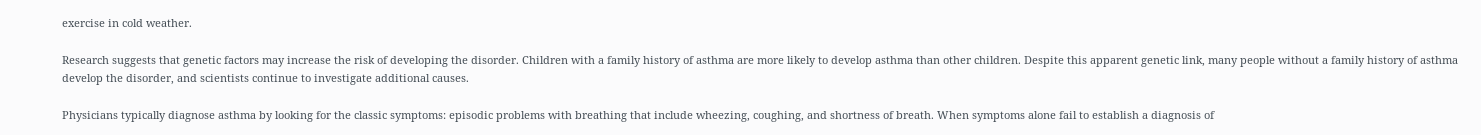exercise in cold weather.

Research suggests that genetic factors may increase the risk of developing the disorder. Children with a family history of asthma are more likely to develop asthma than other children. Despite this apparent genetic link, many people without a family history of asthma develop the disorder, and scientists continue to investigate additional causes.

Physicians typically diagnose asthma by looking for the classic symptoms: episodic problems with breathing that include wheezing, coughing, and shortness of breath. When symptoms alone fail to establish a diagnosis of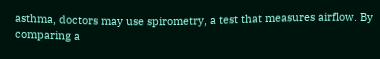asthma, doctors may use spirometry, a test that measures airflow. By comparing a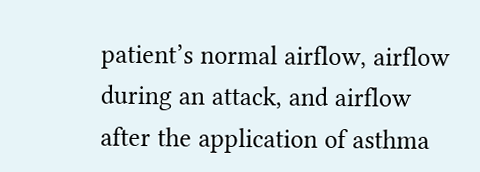patient’s normal airflow, airflow during an attack, and airflow after the application of asthma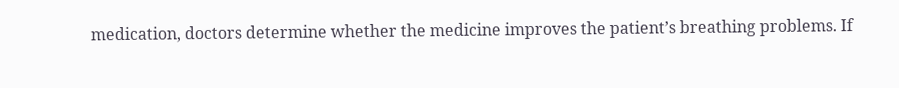medication, doctors determine whether the medicine improves the patient’s breathing problems. If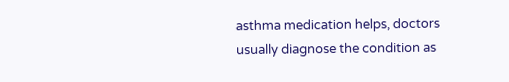asthma medication helps, doctors usually diagnose the condition as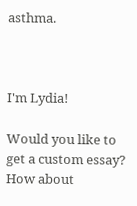asthma.



I'm Lydia!

Would you like to get a custom essay? How about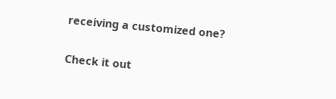receiving a customized one?

Check it out